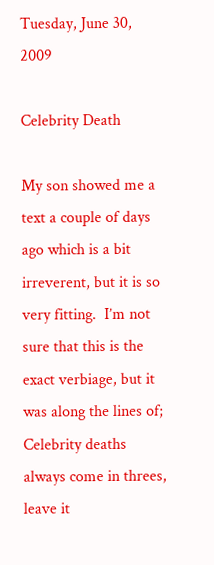Tuesday, June 30, 2009

Celebrity Death

My son showed me a text a couple of days ago which is a bit irreverent, but it is so very fitting.  I’m not sure that this is the exact verbiage, but it was along the lines of;
Celebrity deaths always come in threes, leave it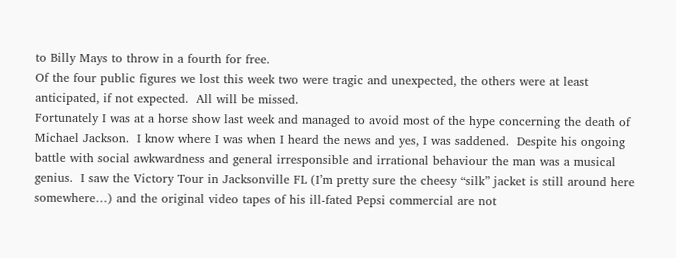to Billy Mays to throw in a fourth for free.
Of the four public figures we lost this week two were tragic and unexpected, the others were at least anticipated, if not expected.  All will be missed.
Fortunately I was at a horse show last week and managed to avoid most of the hype concerning the death of Michael Jackson.  I know where I was when I heard the news and yes, I was saddened.  Despite his ongoing battle with social awkwardness and general irresponsible and irrational behaviour the man was a musical genius.  I saw the Victory Tour in Jacksonville FL (I’m pretty sure the cheesy “silk” jacket is still around here somewhere…) and the original video tapes of his ill-fated Pepsi commercial are not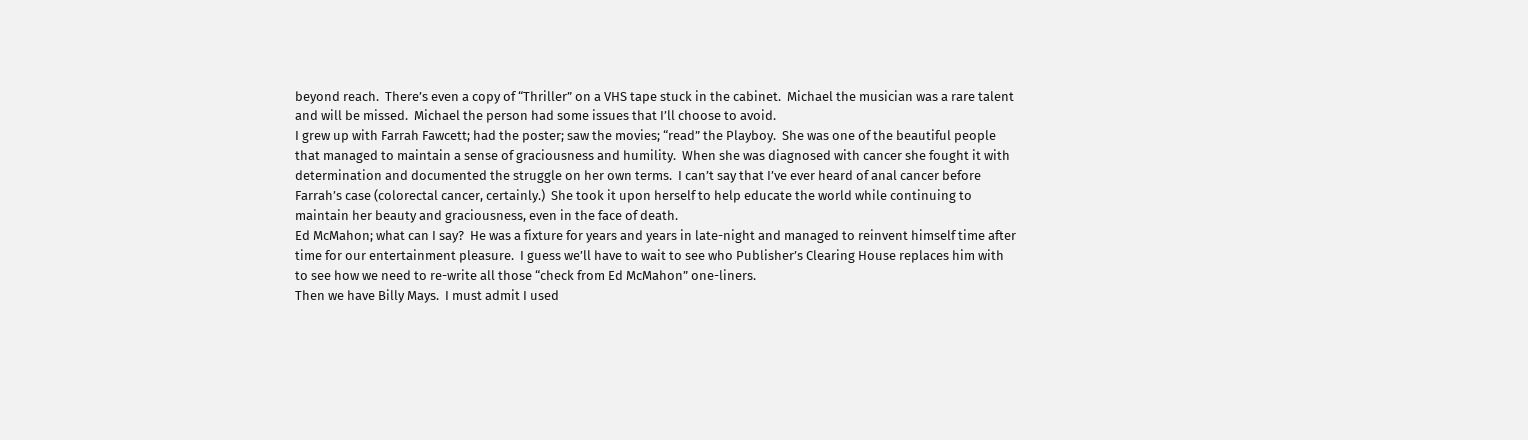beyond reach.  There’s even a copy of “Thriller” on a VHS tape stuck in the cabinet.  Michael the musician was a rare talent and will be missed.  Michael the person had some issues that I’ll choose to avoid.
I grew up with Farrah Fawcett; had the poster; saw the movies; “read” the Playboy.  She was one of the beautiful people that managed to maintain a sense of graciousness and humility.  When she was diagnosed with cancer she fought it with determination and documented the struggle on her own terms.  I can’t say that I’ve ever heard of anal cancer before Farrah’s case (colorectal cancer, certainly.)  She took it upon herself to help educate the world while continuing to maintain her beauty and graciousness, even in the face of death.
Ed McMahon; what can I say?  He was a fixture for years and years in late-night and managed to reinvent himself time after time for our entertainment pleasure.  I guess we’ll have to wait to see who Publisher’s Clearing House replaces him with to see how we need to re-write all those “check from Ed McMahon” one-liners.
Then we have Billy Mays.  I must admit I used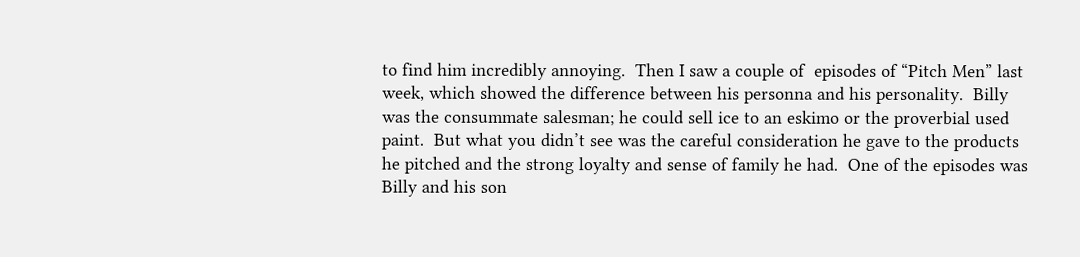to find him incredibly annoying.  Then I saw a couple of  episodes of “Pitch Men” last week, which showed the difference between his personna and his personality.  Billy was the consummate salesman; he could sell ice to an eskimo or the proverbial used paint.  But what you didn’t see was the careful consideration he gave to the products he pitched and the strong loyalty and sense of family he had.  One of the episodes was Billy and his son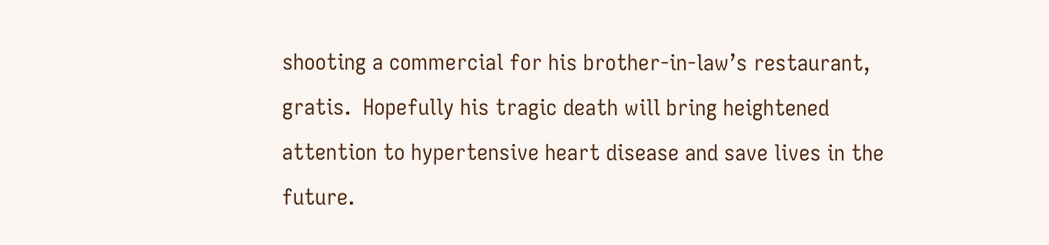shooting a commercial for his brother-in-law’s restaurant, gratis.  Hopefully his tragic death will bring heightened attention to hypertensive heart disease and save lives in the future.